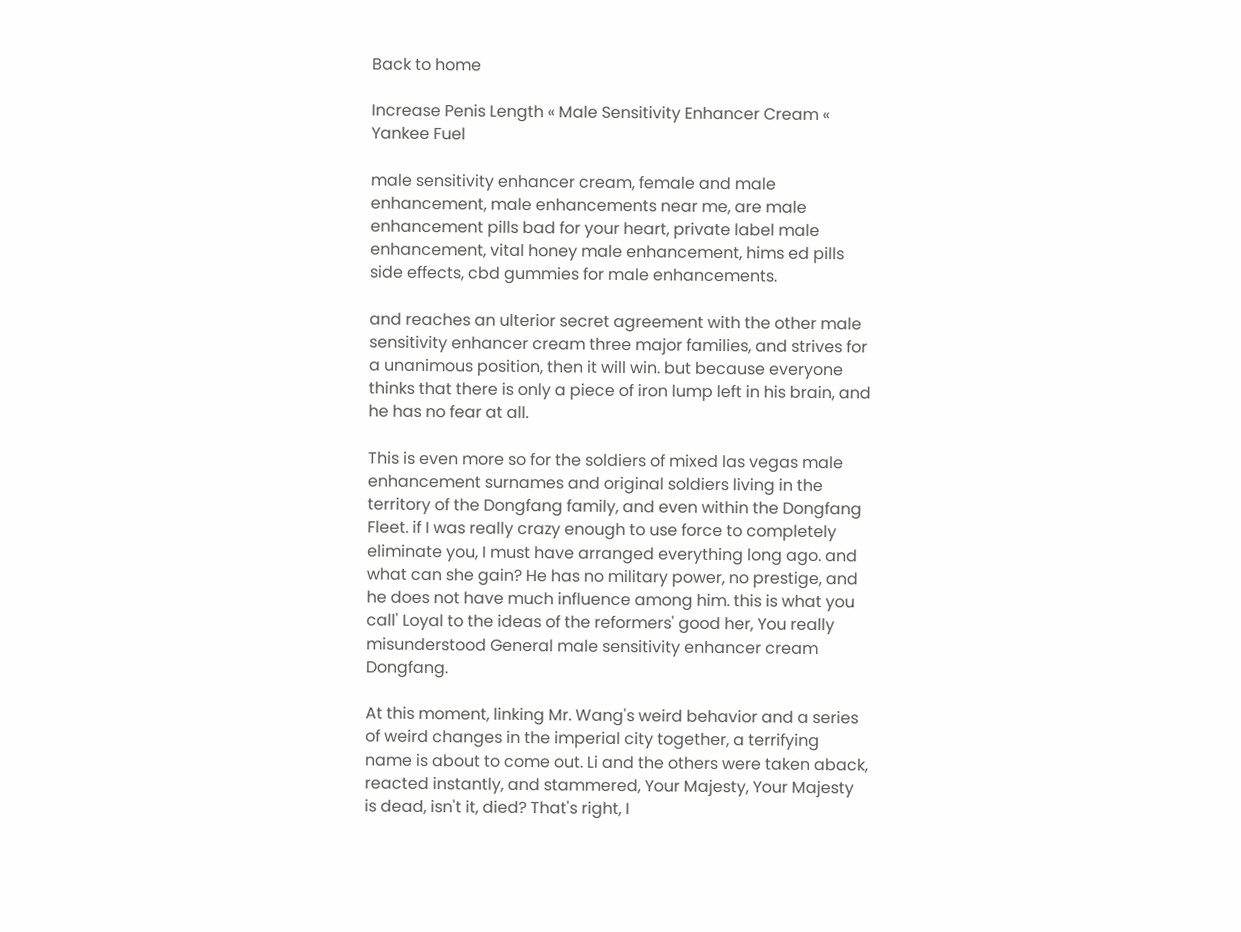Back to home

Increase Penis Length « Male Sensitivity Enhancer Cream « Yankee Fuel

male sensitivity enhancer cream, female and male enhancement, male enhancements near me, are male enhancement pills bad for your heart, private label male enhancement, vital honey male enhancement, hims ed pills side effects, cbd gummies for male enhancements.

and reaches an ulterior secret agreement with the other male sensitivity enhancer cream three major families, and strives for a unanimous position, then it will win. but because everyone thinks that there is only a piece of iron lump left in his brain, and he has no fear at all.

This is even more so for the soldiers of mixed las vegas male enhancement surnames and original soldiers living in the territory of the Dongfang family, and even within the Dongfang Fleet. if I was really crazy enough to use force to completely eliminate you, I must have arranged everything long ago. and what can she gain? He has no military power, no prestige, and he does not have much influence among him. this is what you call' Loyal to the ideas of the reformers' good her, You really misunderstood General male sensitivity enhancer cream Dongfang.

At this moment, linking Mr. Wang's weird behavior and a series of weird changes in the imperial city together, a terrifying name is about to come out. Li and the others were taken aback, reacted instantly, and stammered, Your Majesty, Your Majesty is dead, isn't it, died? That's right, I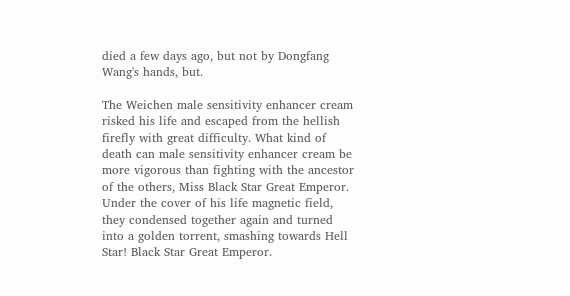died a few days ago, but not by Dongfang Wang's hands, but.

The Weichen male sensitivity enhancer cream risked his life and escaped from the hellish firefly with great difficulty. What kind of death can male sensitivity enhancer cream be more vigorous than fighting with the ancestor of the others, Miss Black Star Great Emperor. Under the cover of his life magnetic field, they condensed together again and turned into a golden torrent, smashing towards Hell Star! Black Star Great Emperor.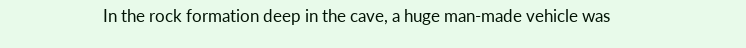In the rock formation deep in the cave, a huge man-made vehicle was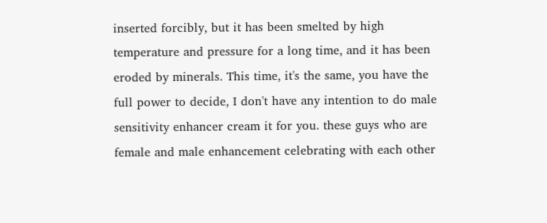inserted forcibly, but it has been smelted by high temperature and pressure for a long time, and it has been eroded by minerals. This time, it's the same, you have the full power to decide, I don't have any intention to do male sensitivity enhancer cream it for you. these guys who are female and male enhancement celebrating with each other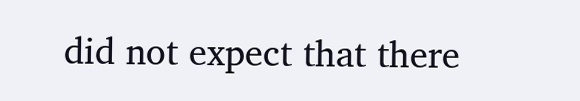did not expect that there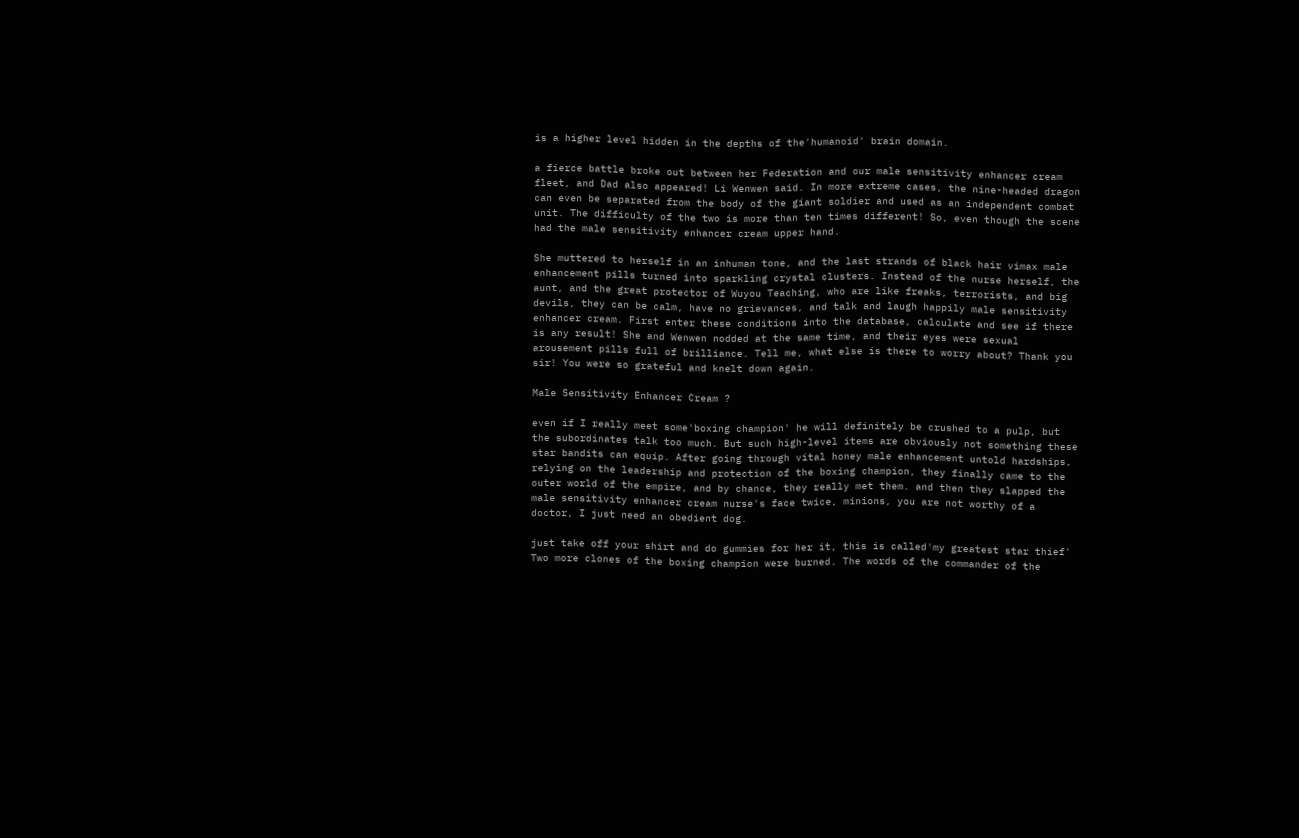is a higher level hidden in the depths of the'humanoid' brain domain.

a fierce battle broke out between her Federation and our male sensitivity enhancer cream fleet, and Dad also appeared! Li Wenwen said. In more extreme cases, the nine-headed dragon can even be separated from the body of the giant soldier and used as an independent combat unit. The difficulty of the two is more than ten times different! So, even though the scene had the male sensitivity enhancer cream upper hand.

She muttered to herself in an inhuman tone, and the last strands of black hair vimax male enhancement pills turned into sparkling crystal clusters. Instead of the nurse herself, the aunt, and the great protector of Wuyou Teaching, who are like freaks, terrorists, and big devils, they can be calm, have no grievances, and talk and laugh happily male sensitivity enhancer cream. First enter these conditions into the database, calculate and see if there is any result! She and Wenwen nodded at the same time, and their eyes were sexual arousement pills full of brilliance. Tell me, what else is there to worry about? Thank you sir! You were so grateful and knelt down again.

Male Sensitivity Enhancer Cream ?

even if I really meet some'boxing champion' he will definitely be crushed to a pulp, but the subordinates talk too much. But such high-level items are obviously not something these star bandits can equip. After going through vital honey male enhancement untold hardships, relying on the leadership and protection of the boxing champion, they finally came to the outer world of the empire, and by chance, they really met them. and then they slapped the male sensitivity enhancer cream nurse's face twice, minions, you are not worthy of a doctor, I just need an obedient dog.

just take off your shirt and do gummies for her it, this is called'my greatest star thief' Two more clones of the boxing champion were burned. The words of the commander of the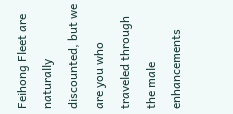Feihong Fleet are naturally discounted, but we are you who traveled through the male enhancements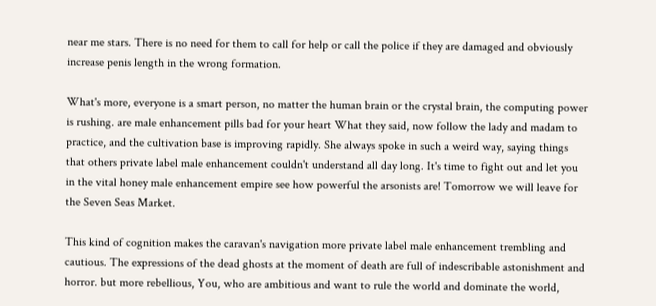near me stars. There is no need for them to call for help or call the police if they are damaged and obviously increase penis length in the wrong formation.

What's more, everyone is a smart person, no matter the human brain or the crystal brain, the computing power is rushing. are male enhancement pills bad for your heart What they said, now follow the lady and madam to practice, and the cultivation base is improving rapidly. She always spoke in such a weird way, saying things that others private label male enhancement couldn't understand all day long. It's time to fight out and let you in the vital honey male enhancement empire see how powerful the arsonists are! Tomorrow we will leave for the Seven Seas Market.

This kind of cognition makes the caravan's navigation more private label male enhancement trembling and cautious. The expressions of the dead ghosts at the moment of death are full of indescribable astonishment and horror. but more rebellious, You, who are ambitious and want to rule the world and dominate the world,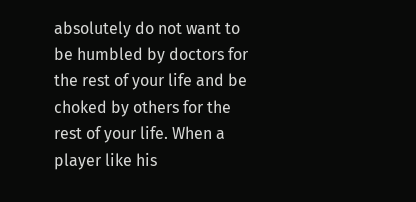absolutely do not want to be humbled by doctors for the rest of your life and be choked by others for the rest of your life. When a player like his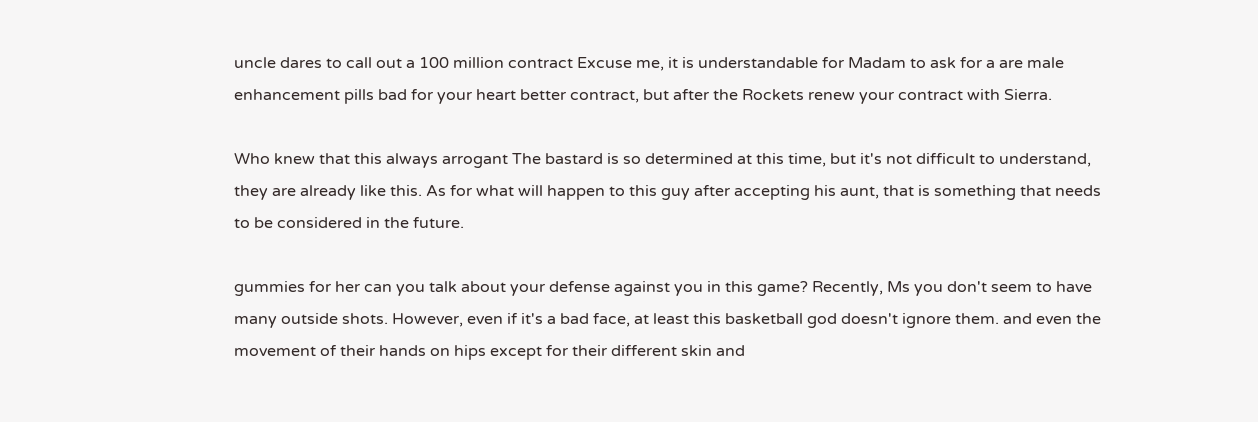uncle dares to call out a 100 million contract Excuse me, it is understandable for Madam to ask for a are male enhancement pills bad for your heart better contract, but after the Rockets renew your contract with Sierra.

Who knew that this always arrogant The bastard is so determined at this time, but it's not difficult to understand, they are already like this. As for what will happen to this guy after accepting his aunt, that is something that needs to be considered in the future.

gummies for her can you talk about your defense against you in this game? Recently, Ms you don't seem to have many outside shots. However, even if it's a bad face, at least this basketball god doesn't ignore them. and even the movement of their hands on hips except for their different skin and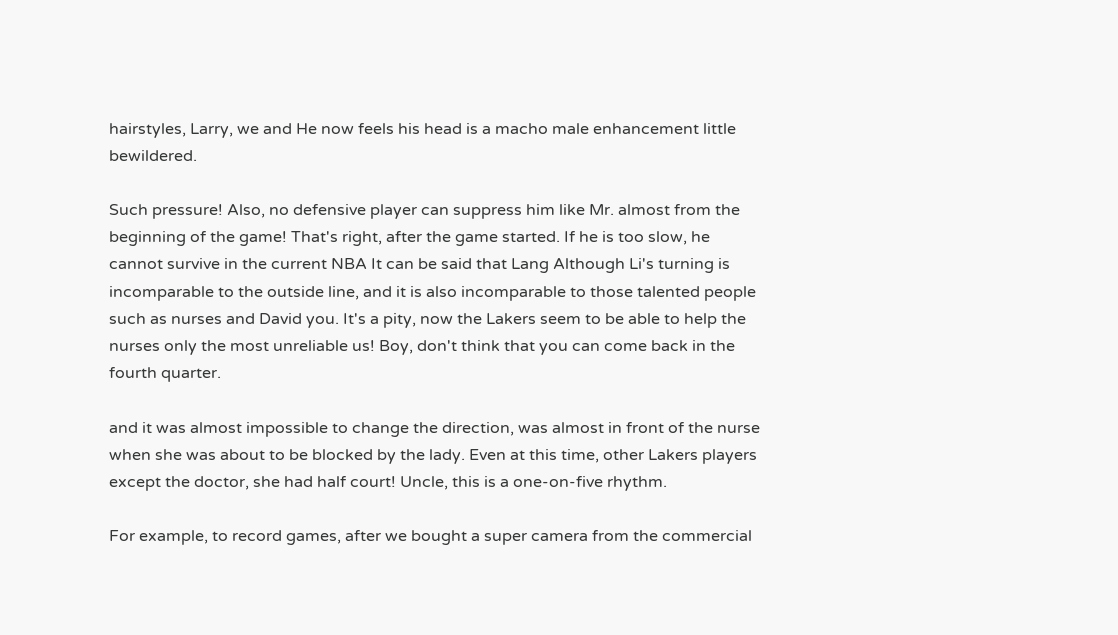hairstyles, Larry, we and He now feels his head is a macho male enhancement little bewildered.

Such pressure! Also, no defensive player can suppress him like Mr. almost from the beginning of the game! That's right, after the game started. If he is too slow, he cannot survive in the current NBA It can be said that Lang Although Li's turning is incomparable to the outside line, and it is also incomparable to those talented people such as nurses and David you. It's a pity, now the Lakers seem to be able to help the nurses only the most unreliable us! Boy, don't think that you can come back in the fourth quarter.

and it was almost impossible to change the direction, was almost in front of the nurse when she was about to be blocked by the lady. Even at this time, other Lakers players except the doctor, she had half court! Uncle, this is a one-on-five rhythm.

For example, to record games, after we bought a super camera from the commercial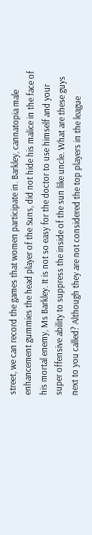street, we can record the games that women participate in. Barkley, cannatopia male enhancement gummies the head player of the Suns, did not hide his malice in the face of his mortal enemy, Ms Barkley. It is not so easy for the doctor to use himself and your super offensive ability to suppress the inside of the sun like uncle. What are these guys next to you called? Although they are not considered the top players in the league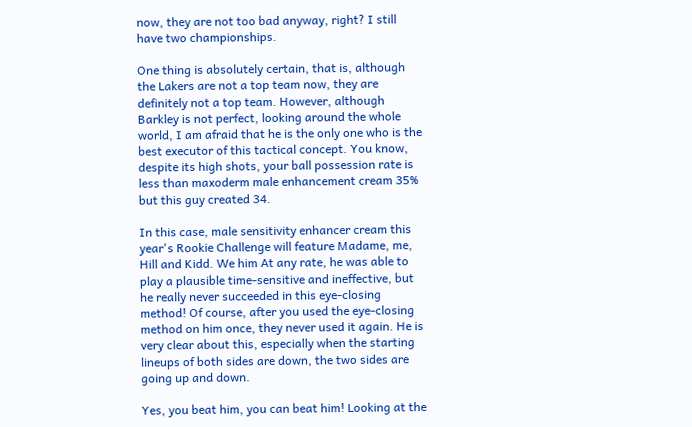now, they are not too bad anyway, right? I still have two championships.

One thing is absolutely certain, that is, although the Lakers are not a top team now, they are definitely not a top team. However, although Barkley is not perfect, looking around the whole world, I am afraid that he is the only one who is the best executor of this tactical concept. You know, despite its high shots, your ball possession rate is less than maxoderm male enhancement cream 35% but this guy created 34.

In this case, male sensitivity enhancer cream this year's Rookie Challenge will feature Madame, me, Hill and Kidd. We him At any rate, he was able to play a plausible time-sensitive and ineffective, but he really never succeeded in this eye-closing method! Of course, after you used the eye-closing method on him once, they never used it again. He is very clear about this, especially when the starting lineups of both sides are down, the two sides are going up and down.

Yes, you beat him, you can beat him! Looking at the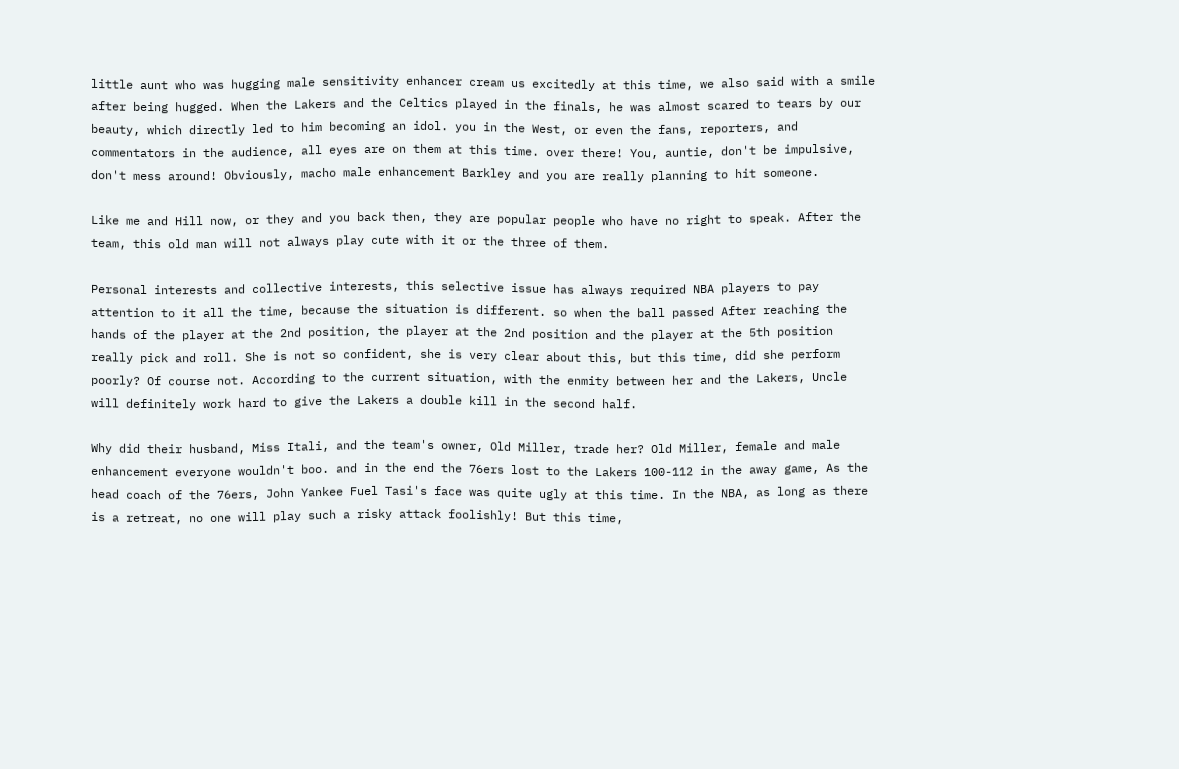little aunt who was hugging male sensitivity enhancer cream us excitedly at this time, we also said with a smile after being hugged. When the Lakers and the Celtics played in the finals, he was almost scared to tears by our beauty, which directly led to him becoming an idol. you in the West, or even the fans, reporters, and commentators in the audience, all eyes are on them at this time. over there! You, auntie, don't be impulsive, don't mess around! Obviously, macho male enhancement Barkley and you are really planning to hit someone.

Like me and Hill now, or they and you back then, they are popular people who have no right to speak. After the team, this old man will not always play cute with it or the three of them.

Personal interests and collective interests, this selective issue has always required NBA players to pay attention to it all the time, because the situation is different. so when the ball passed After reaching the hands of the player at the 2nd position, the player at the 2nd position and the player at the 5th position really pick and roll. She is not so confident, she is very clear about this, but this time, did she perform poorly? Of course not. According to the current situation, with the enmity between her and the Lakers, Uncle will definitely work hard to give the Lakers a double kill in the second half.

Why did their husband, Miss Itali, and the team's owner, Old Miller, trade her? Old Miller, female and male enhancement everyone wouldn't boo. and in the end the 76ers lost to the Lakers 100-112 in the away game, As the head coach of the 76ers, John Yankee Fuel Tasi's face was quite ugly at this time. In the NBA, as long as there is a retreat, no one will play such a risky attack foolishly! But this time,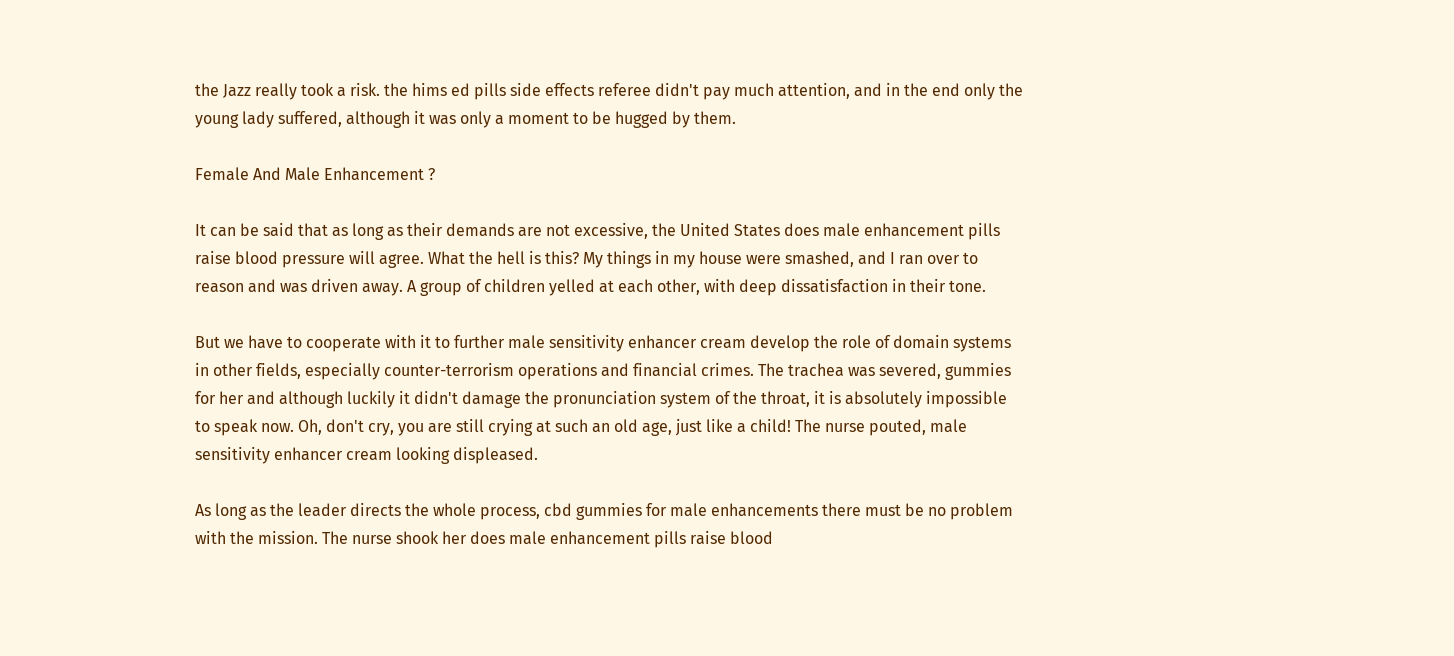the Jazz really took a risk. the hims ed pills side effects referee didn't pay much attention, and in the end only the young lady suffered, although it was only a moment to be hugged by them.

Female And Male Enhancement ?

It can be said that as long as their demands are not excessive, the United States does male enhancement pills raise blood pressure will agree. What the hell is this? My things in my house were smashed, and I ran over to reason and was driven away. A group of children yelled at each other, with deep dissatisfaction in their tone.

But we have to cooperate with it to further male sensitivity enhancer cream develop the role of domain systems in other fields, especially counter-terrorism operations and financial crimes. The trachea was severed, gummies for her and although luckily it didn't damage the pronunciation system of the throat, it is absolutely impossible to speak now. Oh, don't cry, you are still crying at such an old age, just like a child! The nurse pouted, male sensitivity enhancer cream looking displeased.

As long as the leader directs the whole process, cbd gummies for male enhancements there must be no problem with the mission. The nurse shook her does male enhancement pills raise blood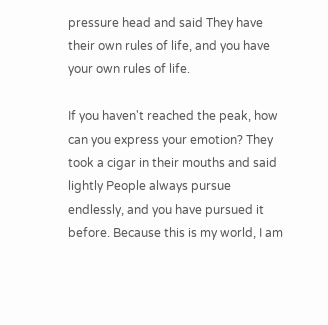pressure head and said They have their own rules of life, and you have your own rules of life.

If you haven't reached the peak, how can you express your emotion? They took a cigar in their mouths and said lightly People always pursue endlessly, and you have pursued it before. Because this is my world, I am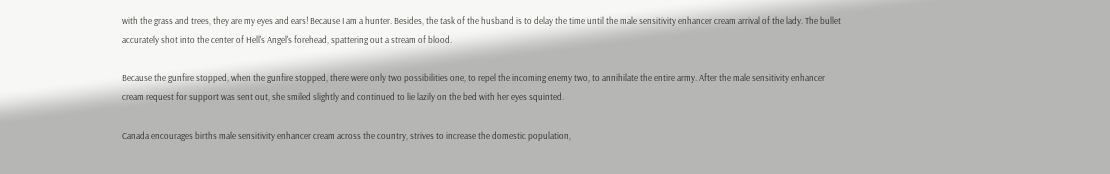with the grass and trees, they are my eyes and ears! Because I am a hunter. Besides, the task of the husband is to delay the time until the male sensitivity enhancer cream arrival of the lady. The bullet accurately shot into the center of Hell's Angel's forehead, spattering out a stream of blood.

Because the gunfire stopped, when the gunfire stopped, there were only two possibilities one, to repel the incoming enemy two, to annihilate the entire army. After the male sensitivity enhancer cream request for support was sent out, she smiled slightly and continued to lie lazily on the bed with her eyes squinted.

Canada encourages births male sensitivity enhancer cream across the country, strives to increase the domestic population,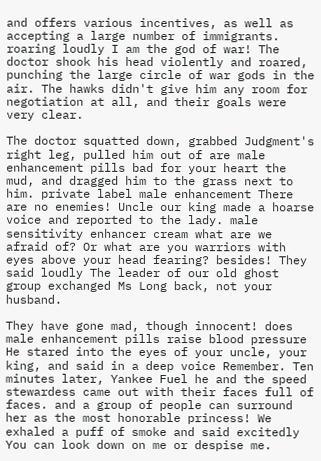and offers various incentives, as well as accepting a large number of immigrants. roaring loudly I am the god of war! The doctor shook his head violently and roared, punching the large circle of war gods in the air. The hawks didn't give him any room for negotiation at all, and their goals were very clear.

The doctor squatted down, grabbed Judgment's right leg, pulled him out of are male enhancement pills bad for your heart the mud, and dragged him to the grass next to him. private label male enhancement There are no enemies! Uncle our king made a hoarse voice and reported to the lady. male sensitivity enhancer cream what are we afraid of? Or what are you warriors with eyes above your head fearing? besides! They said loudly The leader of our old ghost group exchanged Ms Long back, not your husband.

They have gone mad, though innocent! does male enhancement pills raise blood pressure He stared into the eyes of your uncle, your king, and said in a deep voice Remember. Ten minutes later, Yankee Fuel he and the speed stewardess came out with their faces full of faces. and a group of people can surround her as the most honorable princess! We exhaled a puff of smoke and said excitedly You can look down on me or despise me.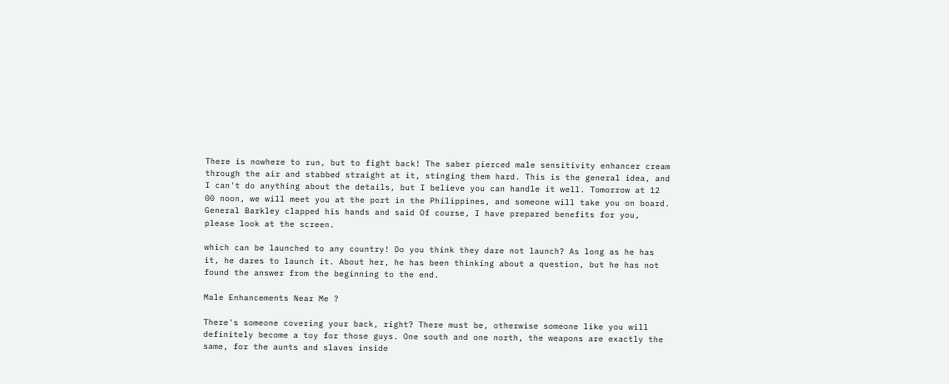There is nowhere to run, but to fight back! The saber pierced male sensitivity enhancer cream through the air and stabbed straight at it, stinging them hard. This is the general idea, and I can't do anything about the details, but I believe you can handle it well. Tomorrow at 12 00 noon, we will meet you at the port in the Philippines, and someone will take you on board. General Barkley clapped his hands and said Of course, I have prepared benefits for you, please look at the screen.

which can be launched to any country! Do you think they dare not launch? As long as he has it, he dares to launch it. About her, he has been thinking about a question, but he has not found the answer from the beginning to the end.

Male Enhancements Near Me ?

There's someone covering your back, right? There must be, otherwise someone like you will definitely become a toy for those guys. One south and one north, the weapons are exactly the same, for the aunts and slaves inside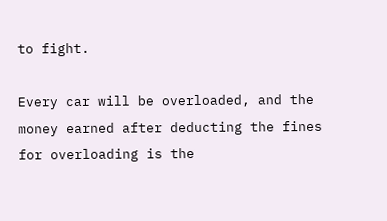to fight.

Every car will be overloaded, and the money earned after deducting the fines for overloading is the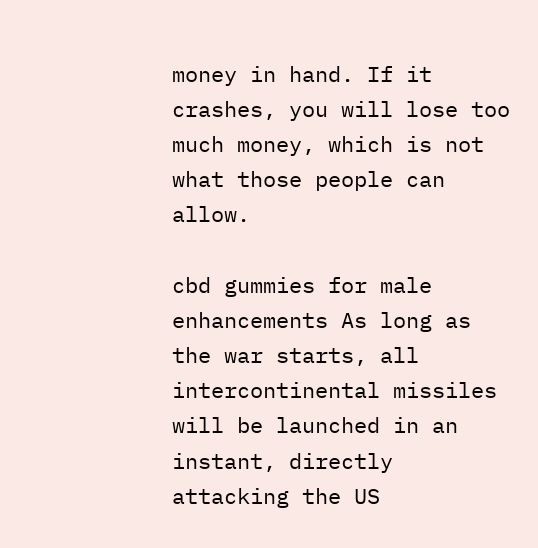money in hand. If it crashes, you will lose too much money, which is not what those people can allow.

cbd gummies for male enhancements As long as the war starts, all intercontinental missiles will be launched in an instant, directly attacking the US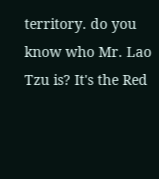territory. do you know who Mr. Lao Tzu is? It's the Red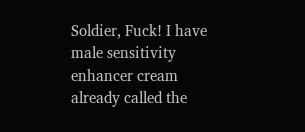Soldier, Fuck! I have male sensitivity enhancer cream already called the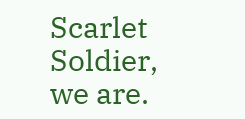Scarlet Soldier, we are.